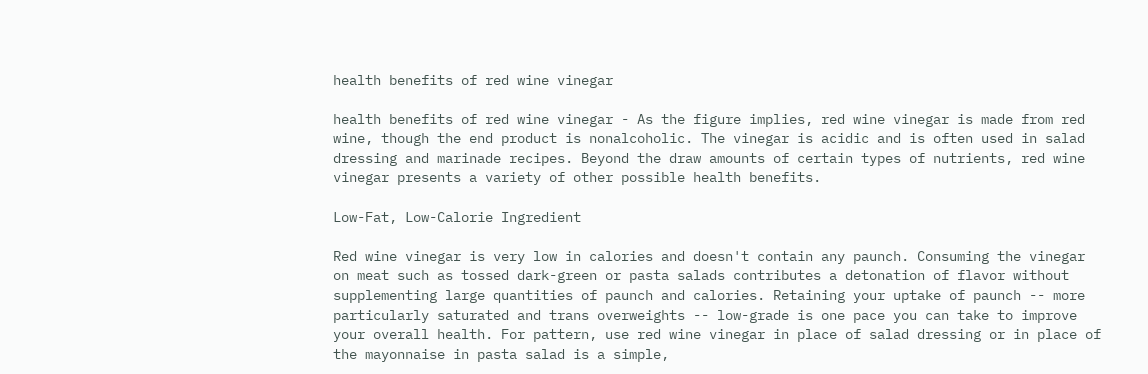health benefits of red wine vinegar

health benefits of red wine vinegar - As the figure implies, red wine vinegar is made from red wine, though the end product is nonalcoholic. The vinegar is acidic and is often used in salad dressing and marinade recipes. Beyond the draw amounts of certain types of nutrients, red wine vinegar presents a variety of other possible health benefits.

Low-Fat, Low-Calorie Ingredient

Red wine vinegar is very low in calories and doesn't contain any paunch. Consuming the vinegar on meat such as tossed dark-green or pasta salads contributes a detonation of flavor without supplementing large quantities of paunch and calories. Retaining your uptake of paunch -- more particularly saturated and trans overweights -- low-grade is one pace you can take to improve your overall health. For pattern, use red wine vinegar in place of salad dressing or in place of the mayonnaise in pasta salad is a simple,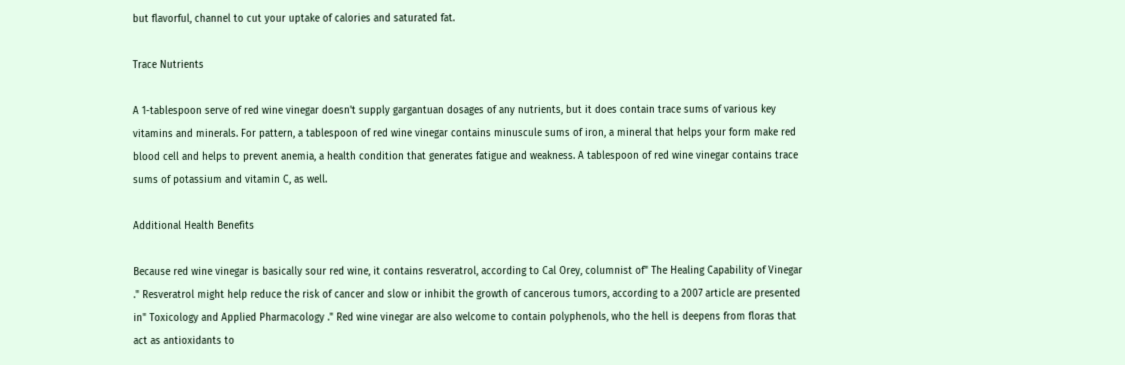but flavorful, channel to cut your uptake of calories and saturated fat.

Trace Nutrients

A 1-tablespoon serve of red wine vinegar doesn't supply gargantuan dosages of any nutrients, but it does contain trace sums of various key vitamins and minerals. For pattern, a tablespoon of red wine vinegar contains minuscule sums of iron, a mineral that helps your form make red blood cell and helps to prevent anemia, a health condition that generates fatigue and weakness. A tablespoon of red wine vinegar contains trace sums of potassium and vitamin C, as well.

Additional Health Benefits

Because red wine vinegar is basically sour red wine, it contains resveratrol, according to Cal Orey, columnist of" The Healing Capability of Vinegar ." Resveratrol might help reduce the risk of cancer and slow or inhibit the growth of cancerous tumors, according to a 2007 article are presented in" Toxicology and Applied Pharmacology ." Red wine vinegar are also welcome to contain polyphenols, who the hell is deepens from floras that act as antioxidants to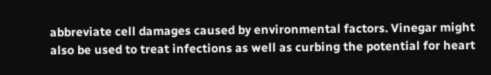abbreviate cell damages caused by environmental factors. Vinegar might also be used to treat infections as well as curbing the potential for heart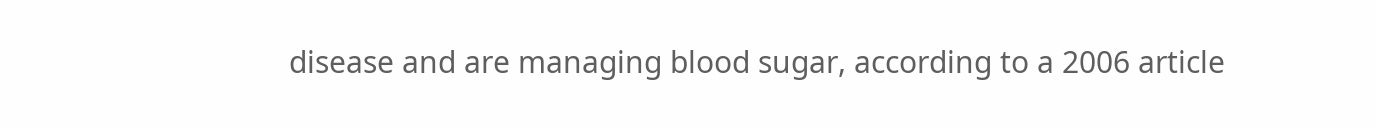disease and are managing blood sugar, according to a 2006 article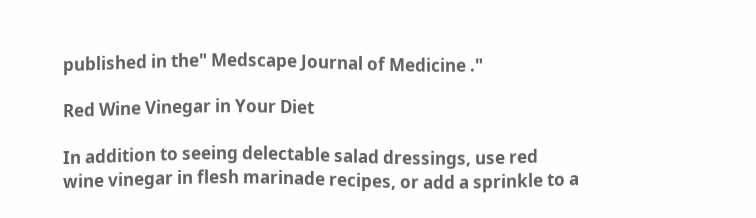published in the" Medscape Journal of Medicine ."

Red Wine Vinegar in Your Diet

In addition to seeing delectable salad dressings, use red wine vinegar in flesh marinade recipes, or add a sprinkle to a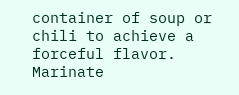container of soup or chili to achieve a forceful flavor. Marinate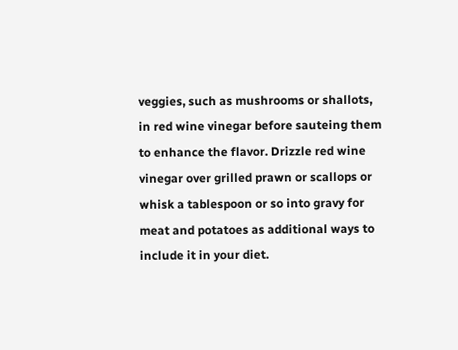veggies, such as mushrooms or shallots, in red wine vinegar before sauteing them to enhance the flavor. Drizzle red wine vinegar over grilled prawn or scallops or whisk a tablespoon or so into gravy for meat and potatoes as additional ways to include it in your diet.